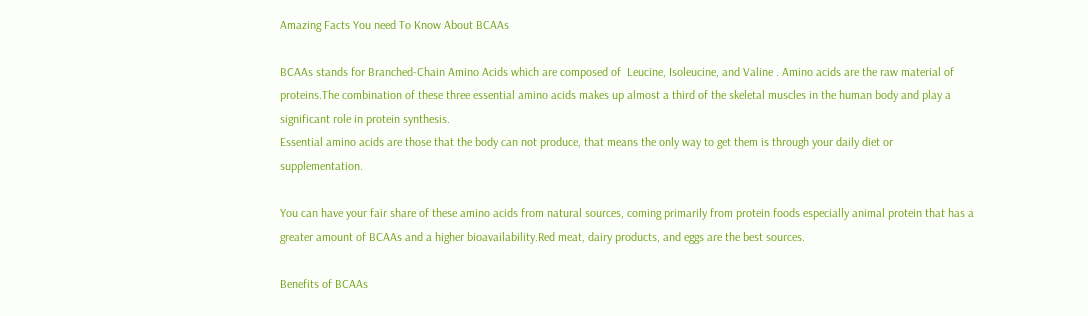Amazing Facts You need To Know About BCAAs

BCAAs stands for Branched-Chain Amino Acids which are composed of  Leucine, Isoleucine, and Valine . Amino acids are the raw material of proteins.The combination of these three essential amino acids makes up almost a third of the skeletal muscles in the human body and play a significant role in protein synthesis.
Essential amino acids are those that the body can not produce, that means the only way to get them is through your daily diet or supplementation.

You can have your fair share of these amino acids from natural sources, coming primarily from protein foods especially animal protein that has a greater amount of BCAAs and a higher bioavailability.Red meat, dairy products, and eggs are the best sources.

Benefits of BCAAs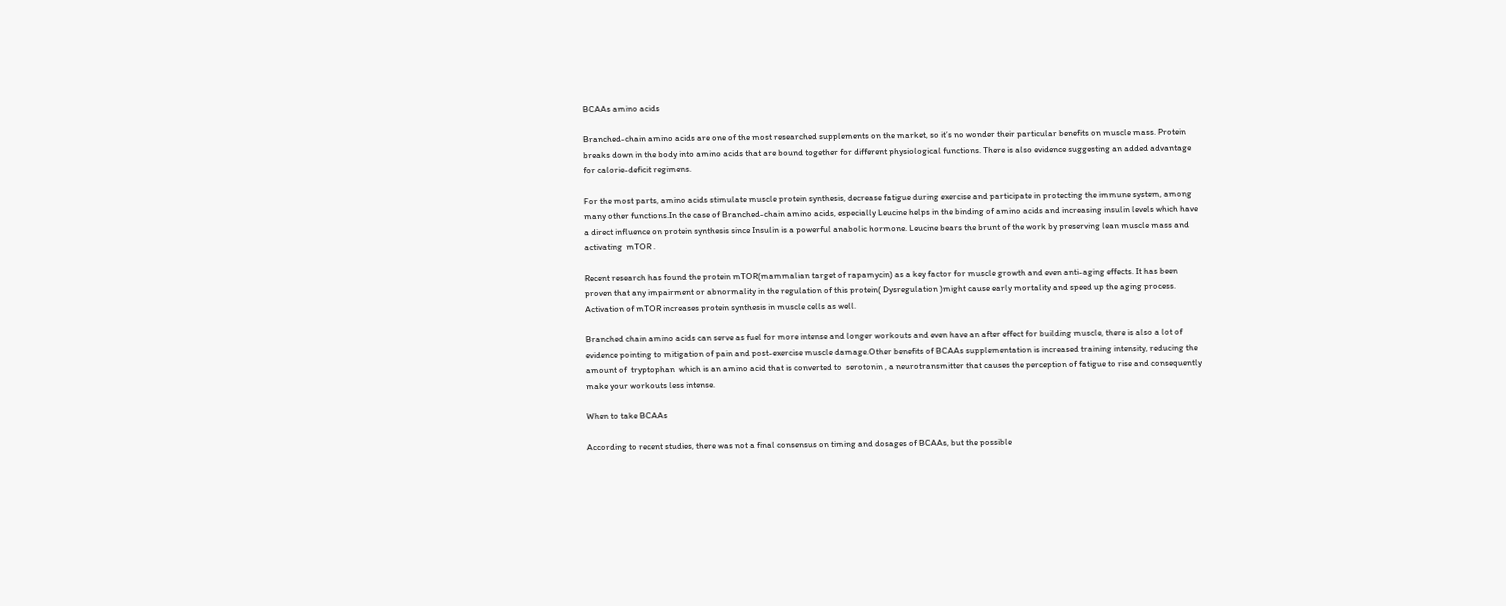BCAAs amino acids

Branched-chain amino acids are one of the most researched supplements on the market, so it’s no wonder their particular benefits on muscle mass. Protein breaks down in the body into amino acids that are bound together for different physiological functions. There is also evidence suggesting an added advantage for calorie-deficit regimens.

For the most parts, amino acids stimulate muscle protein synthesis, decrease fatigue during exercise and participate in protecting the immune system, among many other functions.In the case of Branched-chain amino acids, especially Leucine helps in the binding of amino acids and increasing insulin levels which have a direct influence on protein synthesis since Insulin is a powerful anabolic hormone. Leucine bears the brunt of the work by preserving lean muscle mass and activating  mTOR .

Recent research has found the protein mTOR(mammalian target of rapamycin) as a key factor for muscle growth and even anti-aging effects. It has been proven that any impairment or abnormality in the regulation of this protein( Dysregulation )might cause early mortality and speed up the aging process. Activation of mTOR increases protein synthesis in muscle cells as well.

Branched chain amino acids can serve as fuel for more intense and longer workouts and even have an after effect for building muscle, there is also a lot of evidence pointing to mitigation of pain and post-exercise muscle damage.Other benefits of BCAAs supplementation is increased training intensity, reducing the amount of  tryptophan  which is an amino acid that is converted to  serotonin , a neurotransmitter that causes the perception of fatigue to rise and consequently make your workouts less intense.

When to take BCAAs

According to recent studies, there was not a final consensus on timing and dosages of BCAAs, but the possible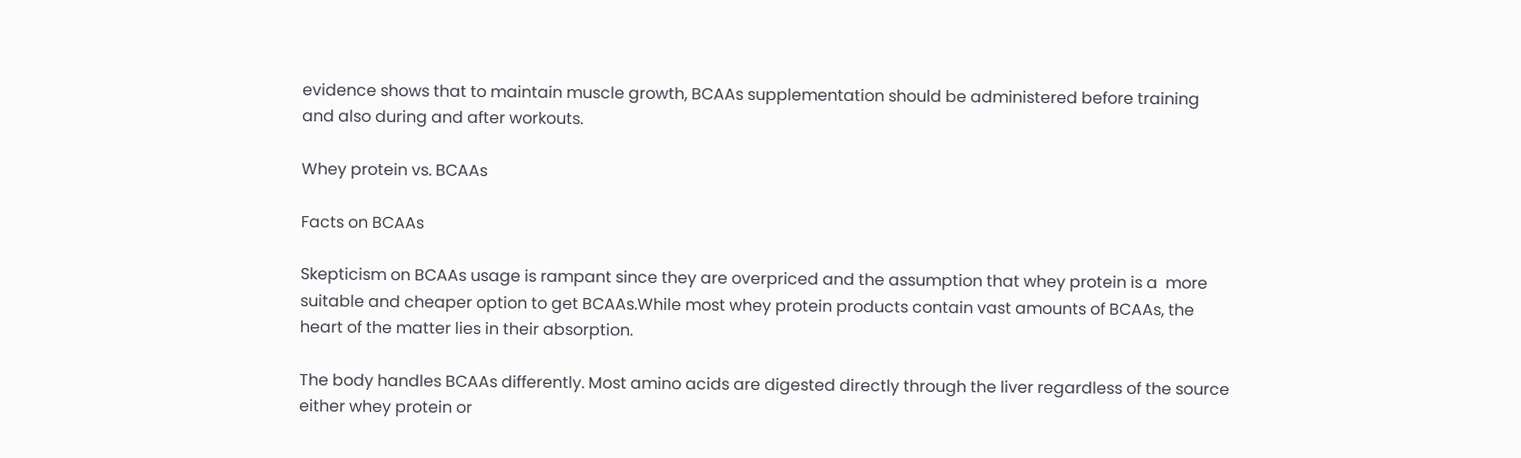evidence shows that to maintain muscle growth, BCAAs supplementation should be administered before training and also during and after workouts.

Whey protein vs. BCAAs

Facts on BCAAs

Skepticism on BCAAs usage is rampant since they are overpriced and the assumption that whey protein is a  more suitable and cheaper option to get BCAAs.While most whey protein products contain vast amounts of BCAAs, the heart of the matter lies in their absorption.

The body handles BCAAs differently. Most amino acids are digested directly through the liver regardless of the source either whey protein or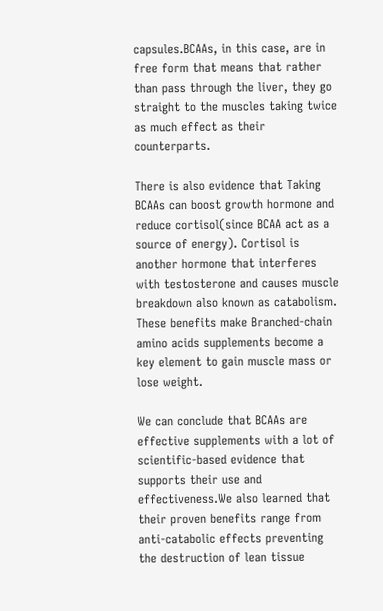capsules.BCAAs, in this case, are in free form that means that rather than pass through the liver, they go straight to the muscles taking twice as much effect as their counterparts.

There is also evidence that Taking BCAAs can boost growth hormone and reduce cortisol(since BCAA act as a source of energy). Cortisol is another hormone that interferes with testosterone and causes muscle breakdown also known as catabolism. These benefits make Branched-chain amino acids supplements become a key element to gain muscle mass or lose weight.

We can conclude that BCAAs are effective supplements with a lot of scientific-based evidence that supports their use and effectiveness.We also learned that their proven benefits range from anti-catabolic effects preventing the destruction of lean tissue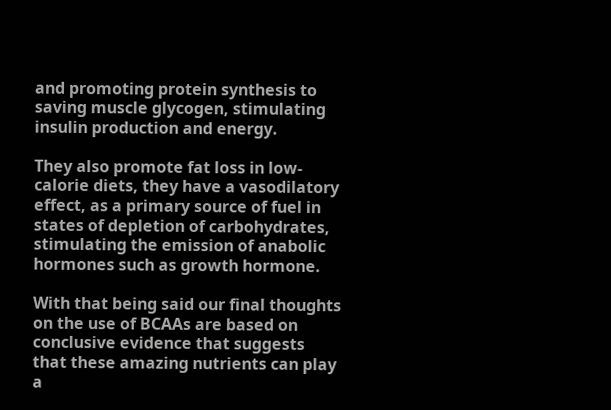and promoting protein synthesis to saving muscle glycogen, stimulating insulin production and energy.

They also promote fat loss in low-calorie diets, they have a vasodilatory effect, as a primary source of fuel in states of depletion of carbohydrates, stimulating the emission of anabolic hormones such as growth hormone.

With that being said our final thoughts on the use of BCAAs are based on conclusive evidence that suggests that these amazing nutrients can play a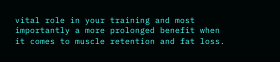vital role in your training and most importantly a more prolonged benefit when it comes to muscle retention and fat loss.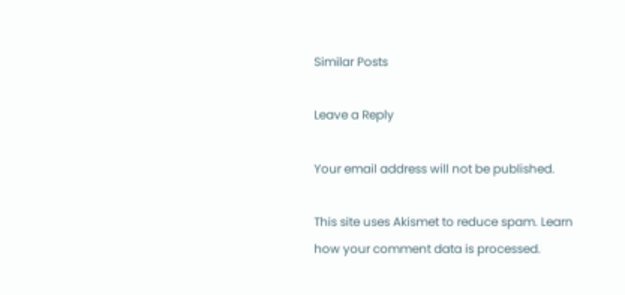Similar Posts

Leave a Reply

Your email address will not be published.

This site uses Akismet to reduce spam. Learn how your comment data is processed.